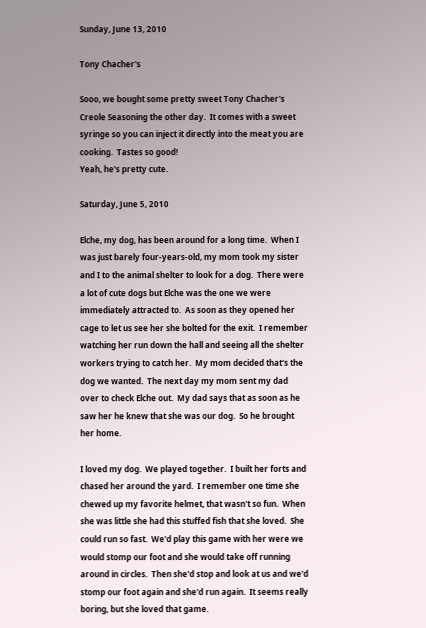Sunday, June 13, 2010

Tony Chacher's

Sooo, we bought some pretty sweet Tony Chacher's Creole Seasoning the other day.  It comes with a sweet syringe so you can inject it directly into the meat you are cooking.  Tastes so good!
Yeah, he's pretty cute.

Saturday, June 5, 2010

Elche, my dog, has been around for a long time.  When I was just barely four-years-old, my mom took my sister and I to the animal shelter to look for a dog.  There were a lot of cute dogs but Elche was the one we were immediately attracted to.  As soon as they opened her cage to let us see her she bolted for the exit.  I remember watching her run down the hall and seeing all the shelter workers trying to catch her.  My mom decided that's the dog we wanted.  The next day my mom sent my dad over to check Elche out.  My dad says that as soon as he saw her he knew that she was our dog.  So he brought her home.

I loved my dog.  We played together.  I built her forts and chased her around the yard.  I remember one time she chewed up my favorite helmet, that wasn't so fun.  When she was little she had this stuffed fish that she loved.  She could run so fast.  We'd play this game with her were we would stomp our foot and she would take off running around in circles.  Then she'd stop and look at us and we'd stomp our foot again and she'd run again.  It seems really boring, but she loved that game.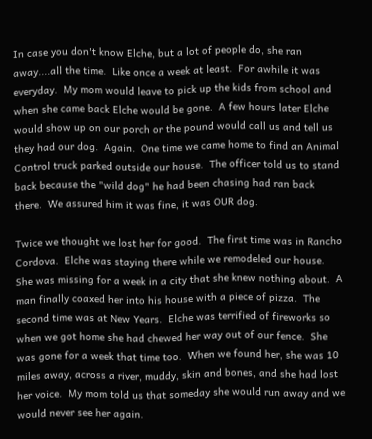In case you don't know Elche, but a lot of people do, she ran away....all the time.  Like once a week at least.  For awhile it was everyday.  My mom would leave to pick up the kids from school and when she came back Elche would be gone.  A few hours later Elche would show up on our porch or the pound would call us and tell us they had our dog.  Again.  One time we came home to find an Animal Control truck parked outside our house.  The officer told us to stand back because the "wild dog" he had been chasing had ran back there.  We assured him it was fine, it was OUR dog.

Twice we thought we lost her for good.  The first time was in Rancho Cordova.  Elche was staying there while we remodeled our house.  She was missing for a week in a city that she knew nothing about.  A man finally coaxed her into his house with a piece of pizza.  The second time was at New Years.  Elche was terrified of fireworks so when we got home she had chewed her way out of our fence.  She was gone for a week that time too.  When we found her, she was 10 miles away, across a river, muddy, skin and bones, and she had lost her voice.  My mom told us that someday she would run away and we would never see her again.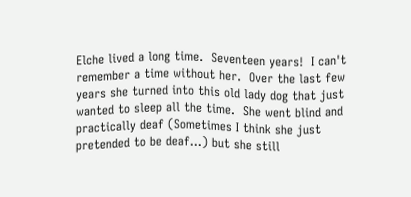Elche lived a long time.  Seventeen years!  I can't remember a time without her.  Over the last few years she turned into this old lady dog that just wanted to sleep all the time.  She went blind and practically deaf (Sometimes I think she just pretended to be deaf...) but she still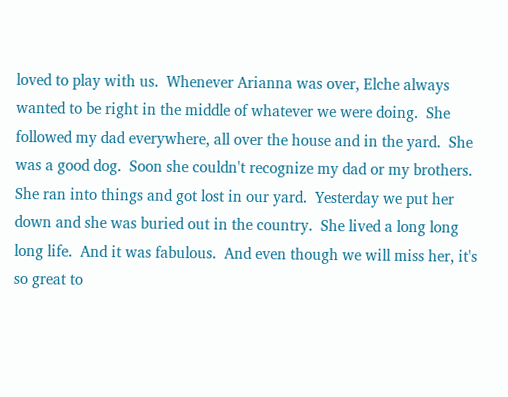loved to play with us.  Whenever Arianna was over, Elche always wanted to be right in the middle of whatever we were doing.  She followed my dad everywhere, all over the house and in the yard.  She was a good dog.  Soon she couldn't recognize my dad or my brothers.  She ran into things and got lost in our yard.  Yesterday we put her down and she was buried out in the country.  She lived a long long long life.  And it was fabulous.  And even though we will miss her, it's so great to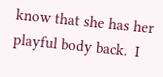know that she has her playful body back.  I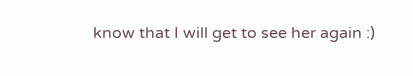know that I will get to see her again :)